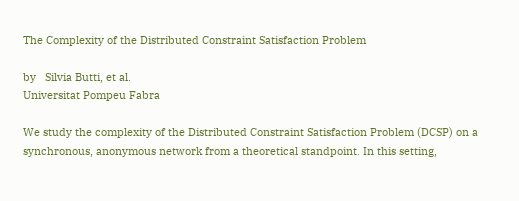The Complexity of the Distributed Constraint Satisfaction Problem

by   Silvia Butti, et al.
Universitat Pompeu Fabra

We study the complexity of the Distributed Constraint Satisfaction Problem (DCSP) on a synchronous, anonymous network from a theoretical standpoint. In this setting,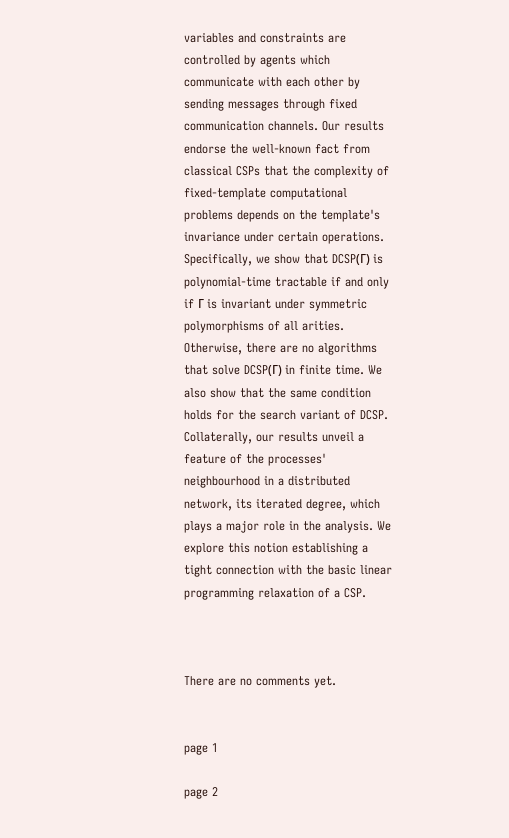variables and constraints are controlled by agents which communicate with each other by sending messages through fixed communication channels. Our results endorse the well-known fact from classical CSPs that the complexity of fixed-template computational problems depends on the template's invariance under certain operations. Specifically, we show that DCSP(Γ) is polynomial-time tractable if and only if Γ is invariant under symmetric polymorphisms of all arities. Otherwise, there are no algorithms that solve DCSP(Γ) in finite time. We also show that the same condition holds for the search variant of DCSP. Collaterally, our results unveil a feature of the processes' neighbourhood in a distributed network, its iterated degree, which plays a major role in the analysis. We explore this notion establishing a tight connection with the basic linear programming relaxation of a CSP.



There are no comments yet.


page 1

page 2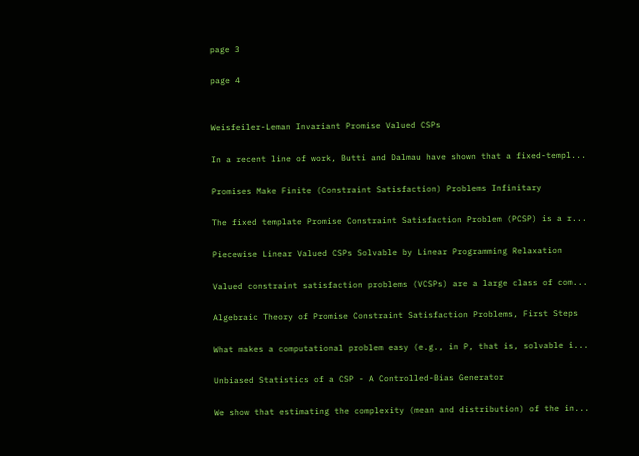page 3

page 4


Weisfeiler-Leman Invariant Promise Valued CSPs

In a recent line of work, Butti and Dalmau have shown that a fixed-templ...

Promises Make Finite (Constraint Satisfaction) Problems Infinitary

The fixed template Promise Constraint Satisfaction Problem (PCSP) is a r...

Piecewise Linear Valued CSPs Solvable by Linear Programming Relaxation

Valued constraint satisfaction problems (VCSPs) are a large class of com...

Algebraic Theory of Promise Constraint Satisfaction Problems, First Steps

What makes a computational problem easy (e.g., in P, that is, solvable i...

Unbiased Statistics of a CSP - A Controlled-Bias Generator

We show that estimating the complexity (mean and distribution) of the in...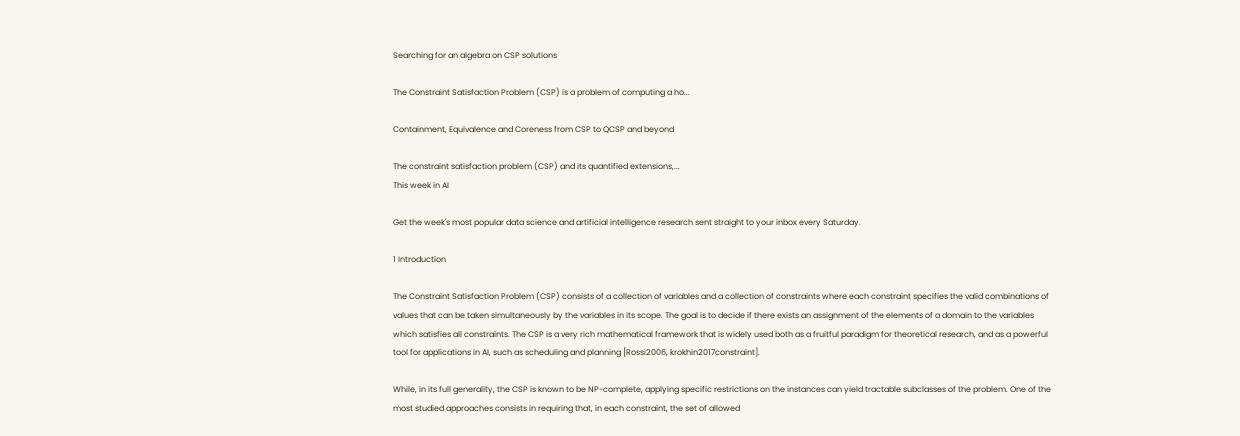Searching for an algebra on CSP solutions

The Constraint Satisfaction Problem (CSP) is a problem of computing a ho...

Containment, Equivalence and Coreness from CSP to QCSP and beyond

The constraint satisfaction problem (CSP) and its quantified extensions,...
This week in AI

Get the week's most popular data science and artificial intelligence research sent straight to your inbox every Saturday.

1 Introduction

The Constraint Satisfaction Problem (CSP) consists of a collection of variables and a collection of constraints where each constraint specifies the valid combinations of values that can be taken simultaneously by the variables in its scope. The goal is to decide if there exists an assignment of the elements of a domain to the variables which satisfies all constraints. The CSP is a very rich mathematical framework that is widely used both as a fruitful paradigm for theoretical research, and as a powerful tool for applications in AI, such as scheduling and planning [Rossi2006, krokhin2017constraint].

While, in its full generality, the CSP is known to be NP-complete, applying specific restrictions on the instances can yield tractable subclasses of the problem. One of the most studied approaches consists in requiring that, in each constraint, the set of allowed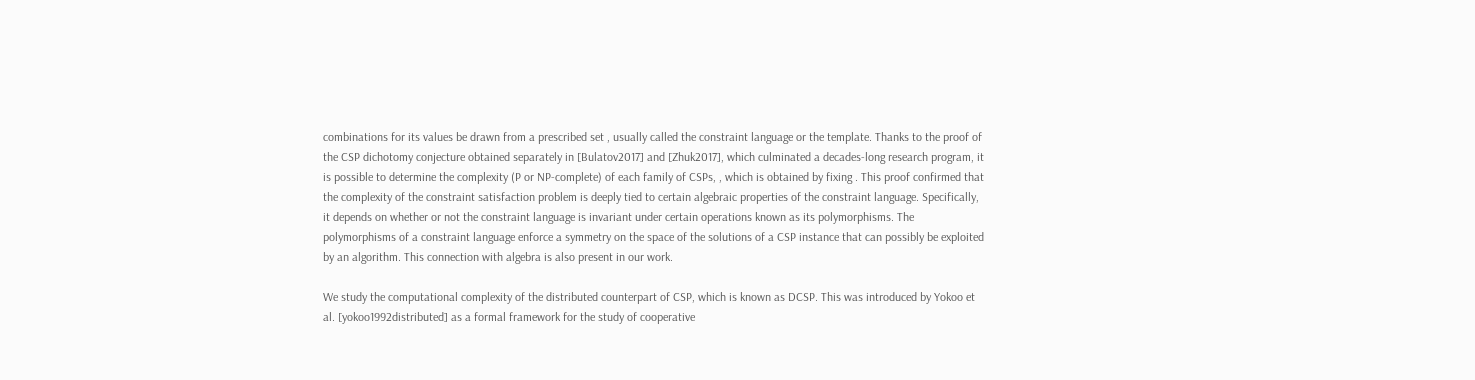combinations for its values be drawn from a prescribed set , usually called the constraint language or the template. Thanks to the proof of the CSP dichotomy conjecture obtained separately in [Bulatov2017] and [Zhuk2017], which culminated a decades-long research program, it is possible to determine the complexity (P or NP-complete) of each family of CSPs, , which is obtained by fixing . This proof confirmed that the complexity of the constraint satisfaction problem is deeply tied to certain algebraic properties of the constraint language. Specifically, it depends on whether or not the constraint language is invariant under certain operations known as its polymorphisms. The polymorphisms of a constraint language enforce a symmetry on the space of the solutions of a CSP instance that can possibly be exploited by an algorithm. This connection with algebra is also present in our work.

We study the computational complexity of the distributed counterpart of CSP, which is known as DCSP. This was introduced by Yokoo et al. [yokoo1992distributed] as a formal framework for the study of cooperative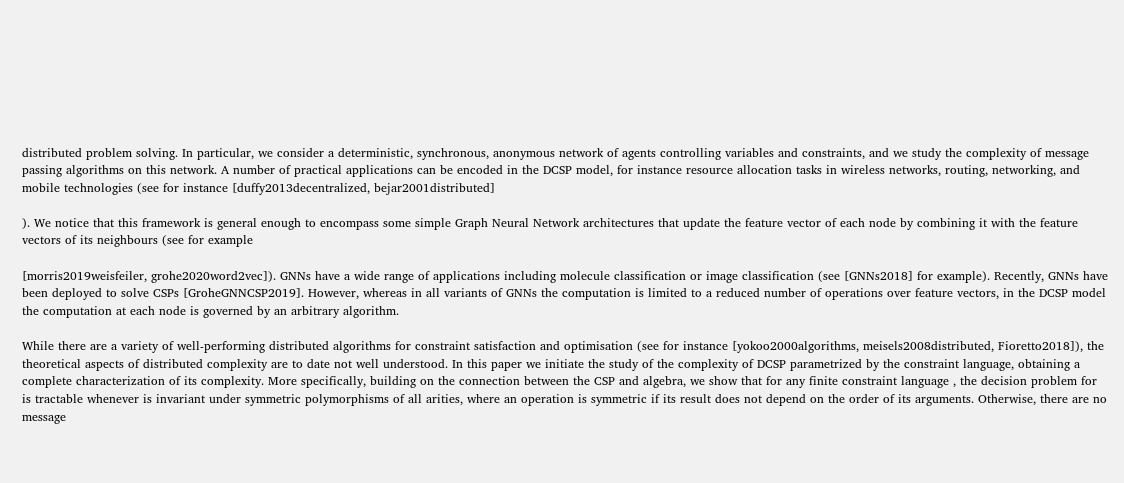distributed problem solving. In particular, we consider a deterministic, synchronous, anonymous network of agents controlling variables and constraints, and we study the complexity of message passing algorithms on this network. A number of practical applications can be encoded in the DCSP model, for instance resource allocation tasks in wireless networks, routing, networking, and mobile technologies (see for instance [duffy2013decentralized, bejar2001distributed]

). We notice that this framework is general enough to encompass some simple Graph Neural Network architectures that update the feature vector of each node by combining it with the feature vectors of its neighbours (see for example

[morris2019weisfeiler, grohe2020word2vec]). GNNs have a wide range of applications including molecule classification or image classification (see [GNNs2018] for example). Recently, GNNs have been deployed to solve CSPs [GroheGNNCSP2019]. However, whereas in all variants of GNNs the computation is limited to a reduced number of operations over feature vectors, in the DCSP model the computation at each node is governed by an arbitrary algorithm.

While there are a variety of well-performing distributed algorithms for constraint satisfaction and optimisation (see for instance [yokoo2000algorithms, meisels2008distributed, Fioretto2018]), the theoretical aspects of distributed complexity are to date not well understood. In this paper we initiate the study of the complexity of DCSP parametrized by the constraint language, obtaining a complete characterization of its complexity. More specifically, building on the connection between the CSP and algebra, we show that for any finite constraint language , the decision problem for is tractable whenever is invariant under symmetric polymorphisms of all arities, where an operation is symmetric if its result does not depend on the order of its arguments. Otherwise, there are no message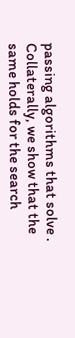passing algorithms that solve . Collaterally, we show that the same holds for the search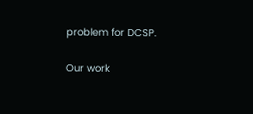problem for DCSP.

Our work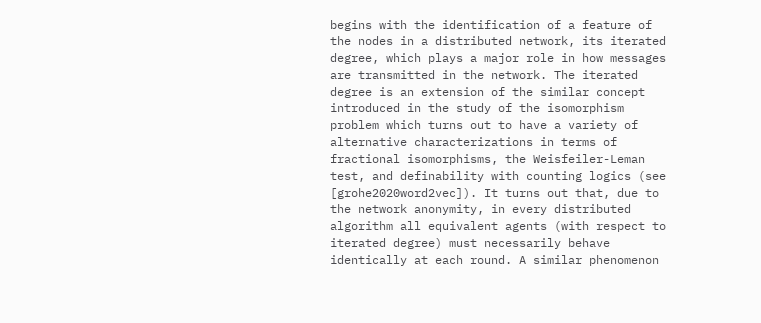begins with the identification of a feature of the nodes in a distributed network, its iterated degree, which plays a major role in how messages are transmitted in the network. The iterated degree is an extension of the similar concept introduced in the study of the isomorphism problem which turns out to have a variety of alternative characterizations in terms of fractional isomorphisms, the Weisfeiler-Leman test, and definability with counting logics (see [grohe2020word2vec]). It turns out that, due to the network anonymity, in every distributed algorithm all equivalent agents (with respect to iterated degree) must necessarily behave identically at each round. A similar phenomenon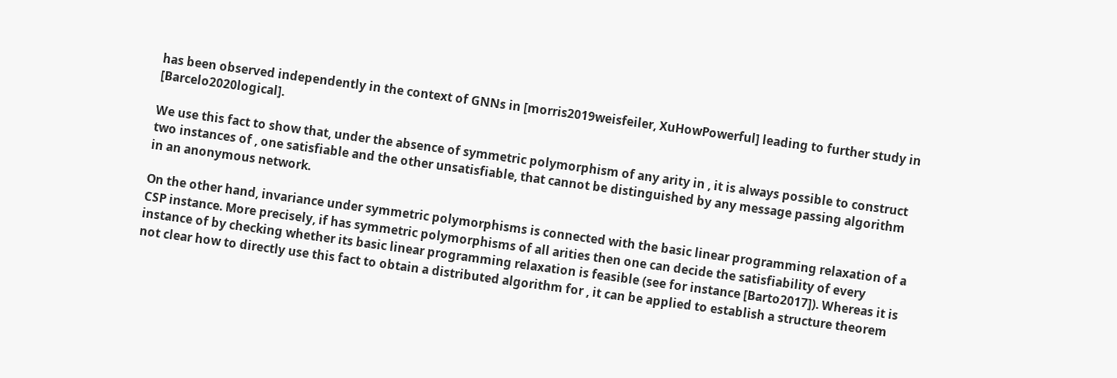has been observed independently in the context of GNNs in [morris2019weisfeiler, XuHowPowerful] leading to further study in [Barcelo2020logical].

We use this fact to show that, under the absence of symmetric polymorphism of any arity in , it is always possible to construct two instances of , one satisfiable and the other unsatisfiable, that cannot be distinguished by any message passing algorithm in an anonymous network.

On the other hand, invariance under symmetric polymorphisms is connected with the basic linear programming relaxation of a CSP instance. More precisely, if has symmetric polymorphisms of all arities then one can decide the satisfiability of every instance of by checking whether its basic linear programming relaxation is feasible (see for instance [Barto2017]). Whereas it is not clear how to directly use this fact to obtain a distributed algorithm for , it can be applied to establish a structure theorem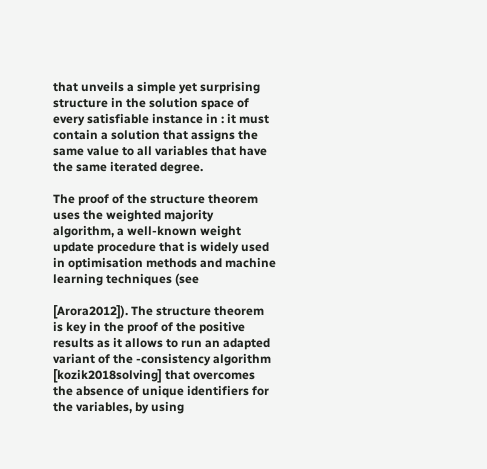that unveils a simple yet surprising structure in the solution space of every satisfiable instance in : it must contain a solution that assigns the same value to all variables that have the same iterated degree.

The proof of the structure theorem uses the weighted majority algorithm, a well-known weight update procedure that is widely used in optimisation methods and machine learning techniques (see

[Arora2012]). The structure theorem is key in the proof of the positive results as it allows to run an adapted variant of the -consistency algorithm [kozik2018solving] that overcomes the absence of unique identifiers for the variables, by using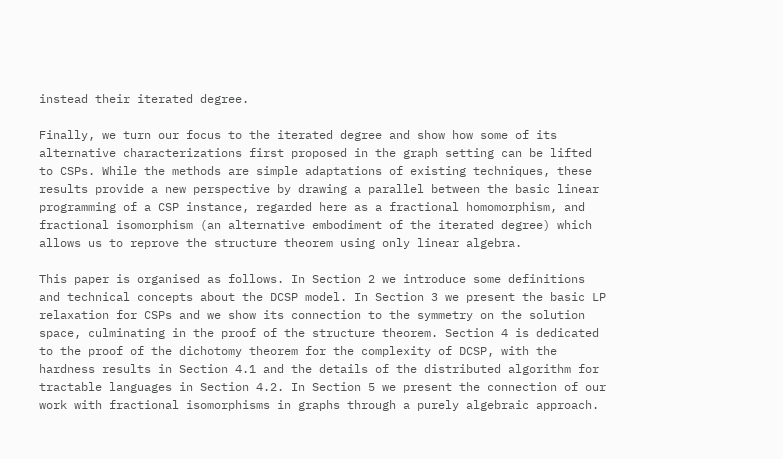instead their iterated degree.

Finally, we turn our focus to the iterated degree and show how some of its alternative characterizations first proposed in the graph setting can be lifted to CSPs. While the methods are simple adaptations of existing techniques, these results provide a new perspective by drawing a parallel between the basic linear programming of a CSP instance, regarded here as a fractional homomorphism, and fractional isomorphism (an alternative embodiment of the iterated degree) which allows us to reprove the structure theorem using only linear algebra.

This paper is organised as follows. In Section 2 we introduce some definitions and technical concepts about the DCSP model. In Section 3 we present the basic LP relaxation for CSPs and we show its connection to the symmetry on the solution space, culminating in the proof of the structure theorem. Section 4 is dedicated to the proof of the dichotomy theorem for the complexity of DCSP, with the hardness results in Section 4.1 and the details of the distributed algorithm for tractable languages in Section 4.2. In Section 5 we present the connection of our work with fractional isomorphisms in graphs through a purely algebraic approach.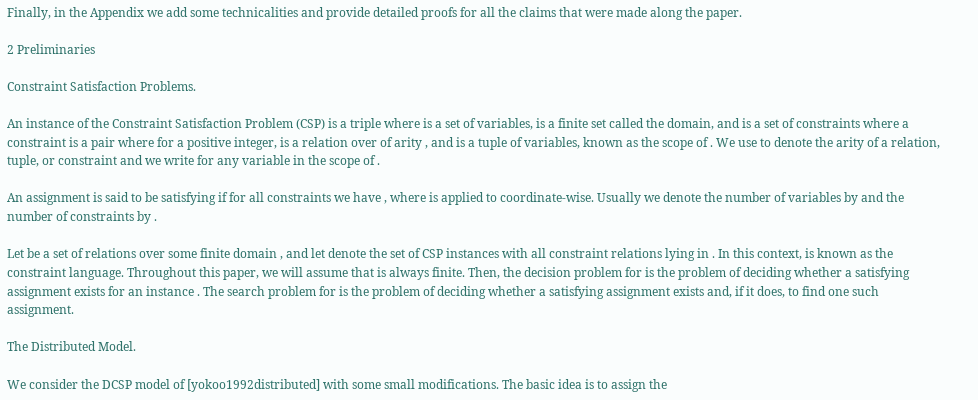Finally, in the Appendix we add some technicalities and provide detailed proofs for all the claims that were made along the paper.

2 Preliminaries

Constraint Satisfaction Problems.

An instance of the Constraint Satisfaction Problem (CSP) is a triple where is a set of variables, is a finite set called the domain, and is a set of constraints where a constraint is a pair where for a positive integer, is a relation over of arity , and is a tuple of variables, known as the scope of . We use to denote the arity of a relation, tuple, or constraint and we write for any variable in the scope of .

An assignment is said to be satisfying if for all constraints we have , where is applied to coordinate-wise. Usually we denote the number of variables by and the number of constraints by .

Let be a set of relations over some finite domain , and let denote the set of CSP instances with all constraint relations lying in . In this context, is known as the constraint language. Throughout this paper, we will assume that is always finite. Then, the decision problem for is the problem of deciding whether a satisfying assignment exists for an instance . The search problem for is the problem of deciding whether a satisfying assignment exists and, if it does, to find one such assignment.

The Distributed Model.

We consider the DCSP model of [yokoo1992distributed] with some small modifications. The basic idea is to assign the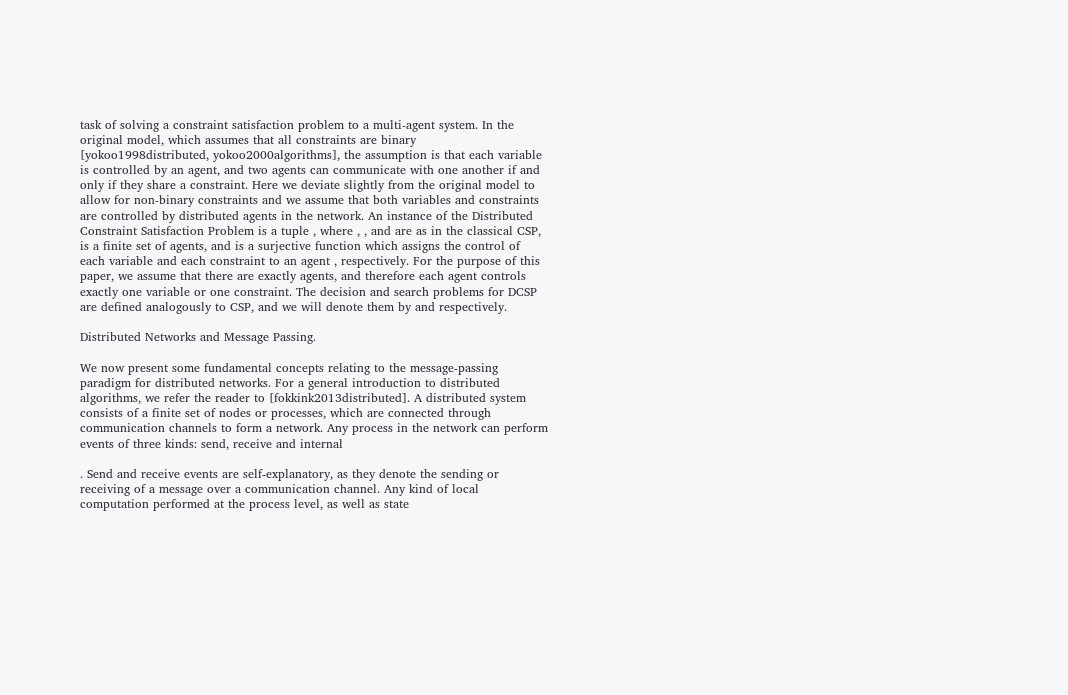task of solving a constraint satisfaction problem to a multi-agent system. In the original model, which assumes that all constraints are binary [yokoo1998distributed, yokoo2000algorithms], the assumption is that each variable is controlled by an agent, and two agents can communicate with one another if and only if they share a constraint. Here we deviate slightly from the original model to allow for non-binary constraints and we assume that both variables and constraints are controlled by distributed agents in the network. An instance of the Distributed Constraint Satisfaction Problem is a tuple , where , , and are as in the classical CSP, is a finite set of agents, and is a surjective function which assigns the control of each variable and each constraint to an agent , respectively. For the purpose of this paper, we assume that there are exactly agents, and therefore each agent controls exactly one variable or one constraint. The decision and search problems for DCSP are defined analogously to CSP, and we will denote them by and respectively.

Distributed Networks and Message Passing.

We now present some fundamental concepts relating to the message-passing paradigm for distributed networks. For a general introduction to distributed algorithms, we refer the reader to [fokkink2013distributed]. A distributed system consists of a finite set of nodes or processes, which are connected through communication channels to form a network. Any process in the network can perform events of three kinds: send, receive and internal

. Send and receive events are self-explanatory, as they denote the sending or receiving of a message over a communication channel. Any kind of local computation performed at the process level, as well as state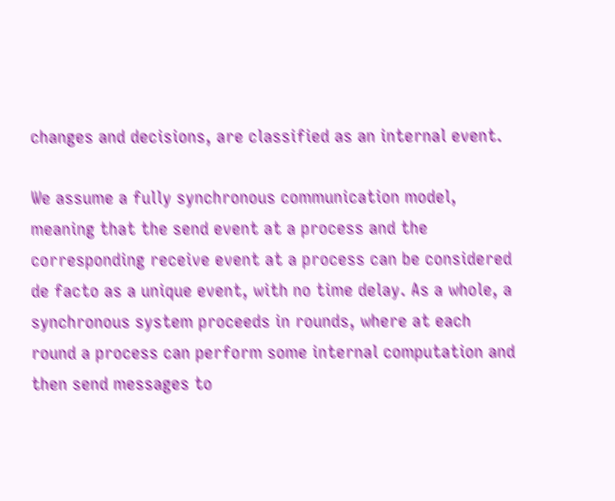changes and decisions, are classified as an internal event.

We assume a fully synchronous communication model, meaning that the send event at a process and the corresponding receive event at a process can be considered de facto as a unique event, with no time delay. As a whole, a synchronous system proceeds in rounds, where at each round a process can perform some internal computation and then send messages to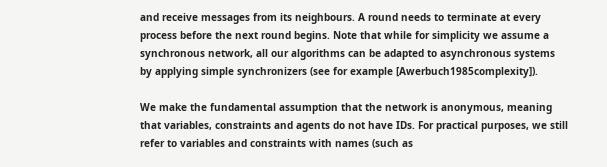and receive messages from its neighbours. A round needs to terminate at every process before the next round begins. Note that while for simplicity we assume a synchronous network, all our algorithms can be adapted to asynchronous systems by applying simple synchronizers (see for example [Awerbuch1985complexity]).

We make the fundamental assumption that the network is anonymous, meaning that variables, constraints and agents do not have IDs. For practical purposes, we still refer to variables and constraints with names (such as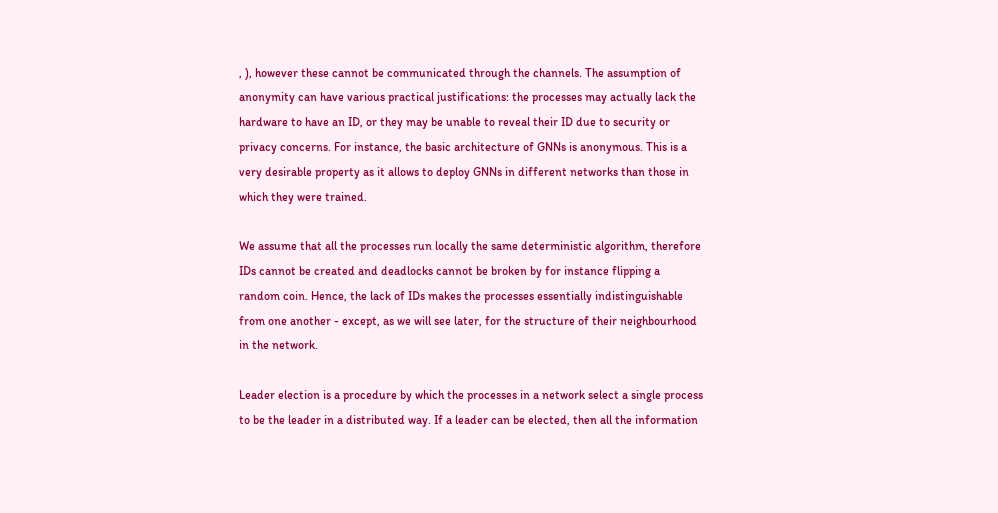, ), however these cannot be communicated through the channels. The assumption of anonymity can have various practical justifications: the processes may actually lack the hardware to have an ID, or they may be unable to reveal their ID due to security or privacy concerns. For instance, the basic architecture of GNNs is anonymous. This is a very desirable property as it allows to deploy GNNs in different networks than those in which they were trained.

We assume that all the processes run locally the same deterministic algorithm, therefore IDs cannot be created and deadlocks cannot be broken by for instance flipping a random coin. Hence, the lack of IDs makes the processes essentially indistinguishable from one another - except, as we will see later, for the structure of their neighbourhood in the network.

Leader election is a procedure by which the processes in a network select a single process to be the leader in a distributed way. If a leader can be elected, then all the information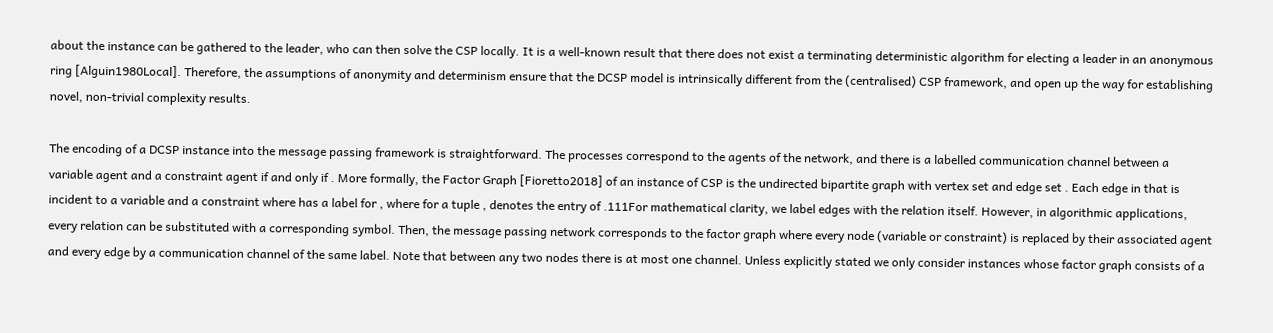about the instance can be gathered to the leader, who can then solve the CSP locally. It is a well-known result that there does not exist a terminating deterministic algorithm for electing a leader in an anonymous ring [Alguin1980Local]. Therefore, the assumptions of anonymity and determinism ensure that the DCSP model is intrinsically different from the (centralised) CSP framework, and open up the way for establishing novel, non-trivial complexity results.

The encoding of a DCSP instance into the message passing framework is straightforward. The processes correspond to the agents of the network, and there is a labelled communication channel between a variable agent and a constraint agent if and only if . More formally, the Factor Graph [Fioretto2018] of an instance of CSP is the undirected bipartite graph with vertex set and edge set . Each edge in that is incident to a variable and a constraint where has a label for , where for a tuple , denotes the entry of .111For mathematical clarity, we label edges with the relation itself. However, in algorithmic applications, every relation can be substituted with a corresponding symbol. Then, the message passing network corresponds to the factor graph where every node (variable or constraint) is replaced by their associated agent and every edge by a communication channel of the same label. Note that between any two nodes there is at most one channel. Unless explicitly stated we only consider instances whose factor graph consists of a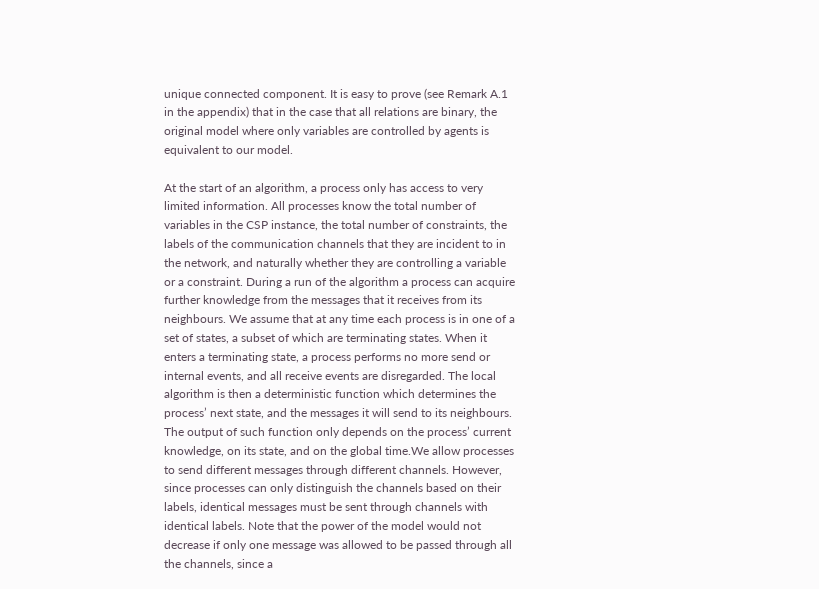unique connected component. It is easy to prove (see Remark A.1 in the appendix) that in the case that all relations are binary, the original model where only variables are controlled by agents is equivalent to our model.

At the start of an algorithm, a process only has access to very limited information. All processes know the total number of variables in the CSP instance, the total number of constraints, the labels of the communication channels that they are incident to in the network, and naturally whether they are controlling a variable or a constraint. During a run of the algorithm a process can acquire further knowledge from the messages that it receives from its neighbours. We assume that at any time each process is in one of a set of states, a subset of which are terminating states. When it enters a terminating state, a process performs no more send or internal events, and all receive events are disregarded. The local algorithm is then a deterministic function which determines the process’ next state, and the messages it will send to its neighbours. The output of such function only depends on the process’ current knowledge, on its state, and on the global time.We allow processes to send different messages through different channels. However, since processes can only distinguish the channels based on their labels, identical messages must be sent through channels with identical labels. Note that the power of the model would not decrease if only one message was allowed to be passed through all the channels, since a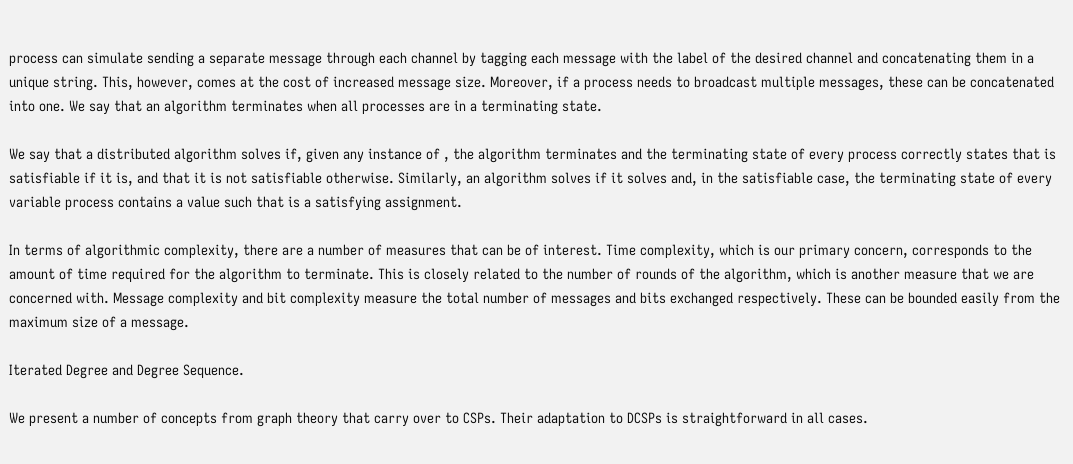process can simulate sending a separate message through each channel by tagging each message with the label of the desired channel and concatenating them in a unique string. This, however, comes at the cost of increased message size. Moreover, if a process needs to broadcast multiple messages, these can be concatenated into one. We say that an algorithm terminates when all processes are in a terminating state.

We say that a distributed algorithm solves if, given any instance of , the algorithm terminates and the terminating state of every process correctly states that is satisfiable if it is, and that it is not satisfiable otherwise. Similarly, an algorithm solves if it solves and, in the satisfiable case, the terminating state of every variable process contains a value such that is a satisfying assignment.

In terms of algorithmic complexity, there are a number of measures that can be of interest. Time complexity, which is our primary concern, corresponds to the amount of time required for the algorithm to terminate. This is closely related to the number of rounds of the algorithm, which is another measure that we are concerned with. Message complexity and bit complexity measure the total number of messages and bits exchanged respectively. These can be bounded easily from the maximum size of a message.

Iterated Degree and Degree Sequence.

We present a number of concepts from graph theory that carry over to CSPs. Their adaptation to DCSPs is straightforward in all cases.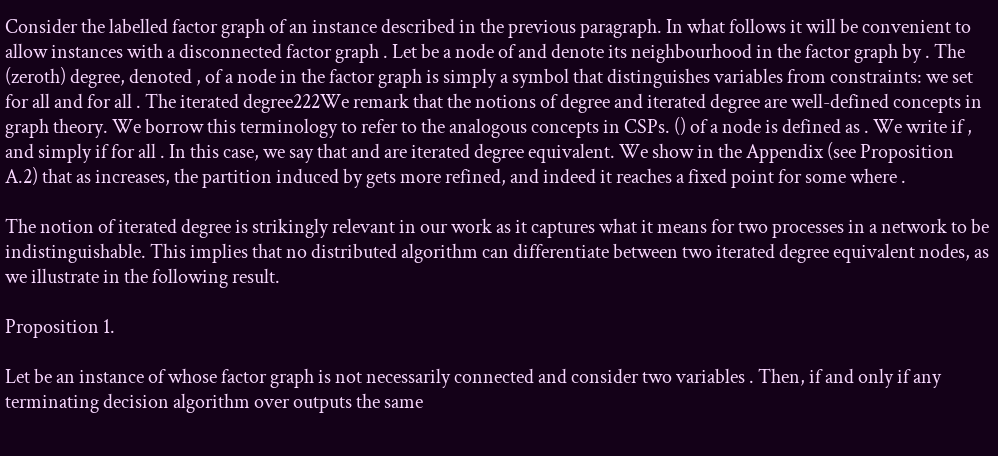Consider the labelled factor graph of an instance described in the previous paragraph. In what follows it will be convenient to allow instances with a disconnected factor graph . Let be a node of and denote its neighbourhood in the factor graph by . The (zeroth) degree, denoted , of a node in the factor graph is simply a symbol that distinguishes variables from constraints: we set for all and for all . The iterated degree222We remark that the notions of degree and iterated degree are well-defined concepts in graph theory. We borrow this terminology to refer to the analogous concepts in CSPs. () of a node is defined as . We write if , and simply if for all . In this case, we say that and are iterated degree equivalent. We show in the Appendix (see Proposition A.2) that as increases, the partition induced by gets more refined, and indeed it reaches a fixed point for some where .

The notion of iterated degree is strikingly relevant in our work as it captures what it means for two processes in a network to be indistinguishable. This implies that no distributed algorithm can differentiate between two iterated degree equivalent nodes, as we illustrate in the following result.

Proposition 1.

Let be an instance of whose factor graph is not necessarily connected and consider two variables . Then, if and only if any terminating decision algorithm over outputs the same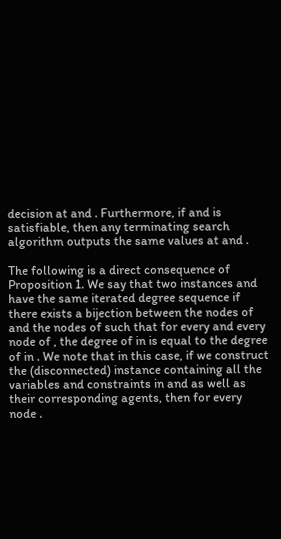decision at and . Furthermore, if and is satisfiable, then any terminating search algorithm outputs the same values at and .

The following is a direct consequence of Proposition 1. We say that two instances and have the same iterated degree sequence if there exists a bijection between the nodes of and the nodes of such that for every and every node of , the degree of in is equal to the degree of in . We note that in this case, if we construct the (disconnected) instance containing all the variables and constraints in and as well as their corresponding agents, then for every node .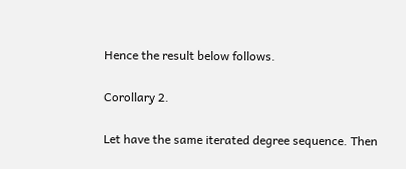Hence the result below follows.

Corollary 2.

Let have the same iterated degree sequence. Then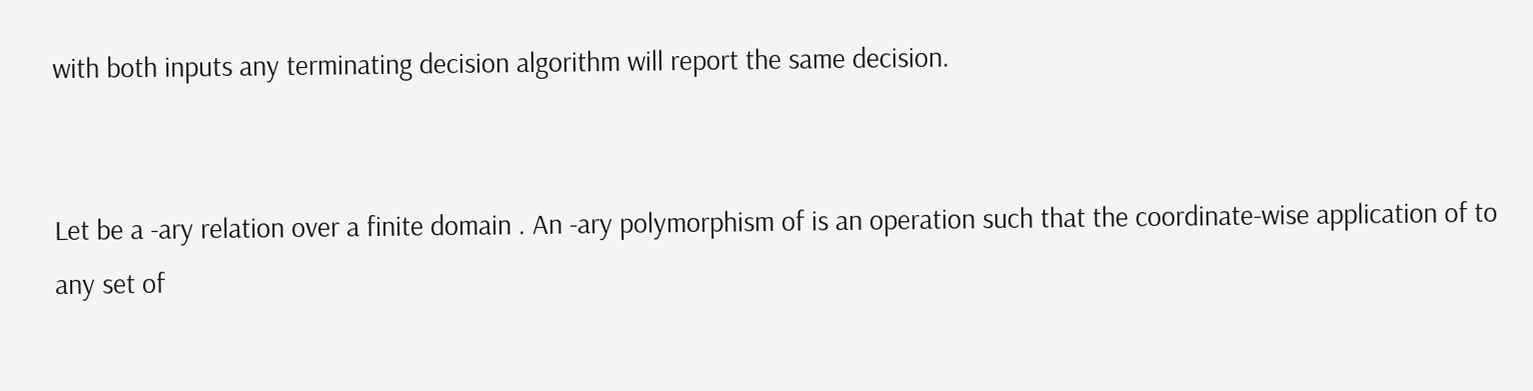with both inputs any terminating decision algorithm will report the same decision.


Let be a -ary relation over a finite domain . An -ary polymorphism of is an operation such that the coordinate-wise application of to any set of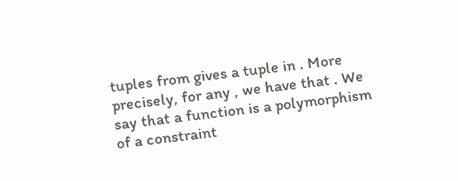tuples from gives a tuple in . More precisely, for any , we have that . We say that a function is a polymorphism of a constraint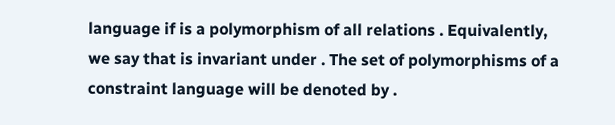language if is a polymorphism of all relations . Equivalently, we say that is invariant under . The set of polymorphisms of a constraint language will be denoted by .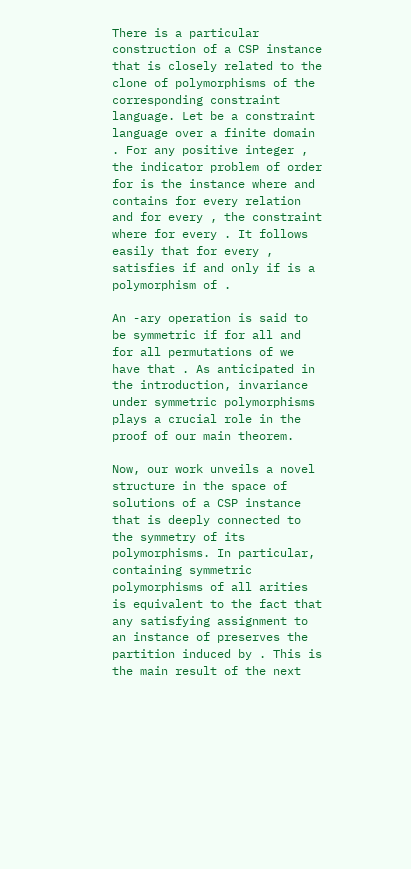There is a particular construction of a CSP instance that is closely related to the clone of polymorphisms of the corresponding constraint language. Let be a constraint language over a finite domain . For any positive integer , the indicator problem of order for is the instance where and contains for every relation and for every , the constraint where for every . It follows easily that for every , satisfies if and only if is a polymorphism of .

An -ary operation is said to be symmetric if for all and for all permutations of we have that . As anticipated in the introduction, invariance under symmetric polymorphisms plays a crucial role in the proof of our main theorem.

Now, our work unveils a novel structure in the space of solutions of a CSP instance that is deeply connected to the symmetry of its polymorphisms. In particular, containing symmetric polymorphisms of all arities is equivalent to the fact that any satisfying assignment to an instance of preserves the partition induced by . This is the main result of the next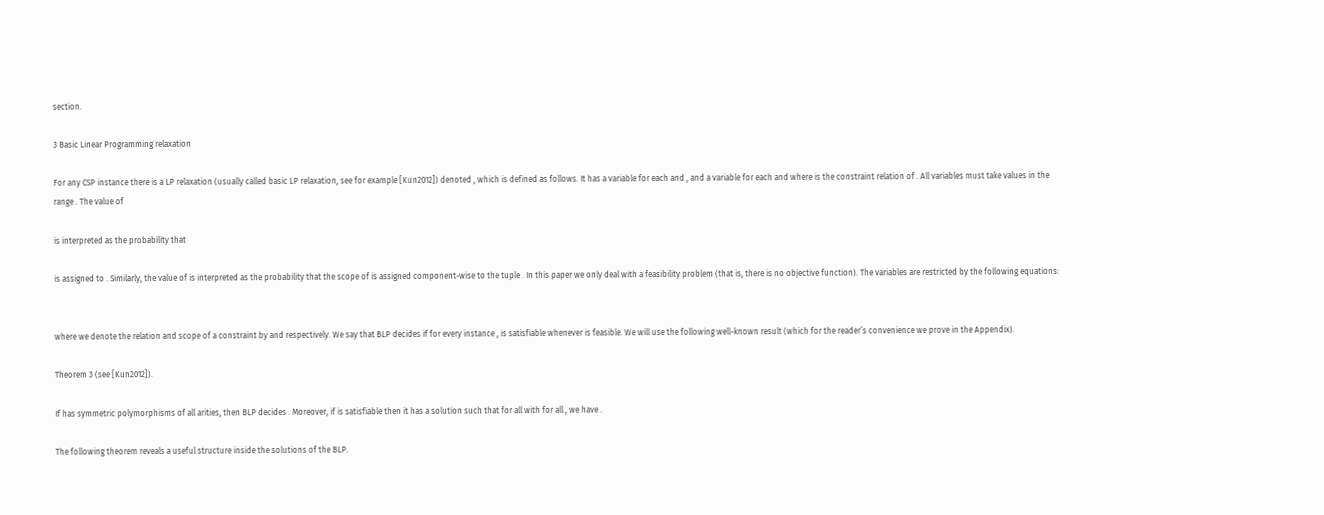section.

3 Basic Linear Programming relaxation

For any CSP instance there is a LP relaxation (usually called basic LP relaxation, see for example [Kun2012]) denoted , which is defined as follows. It has a variable for each and , and a variable for each and where is the constraint relation of . All variables must take values in the range . The value of

is interpreted as the probability that

is assigned to . Similarly, the value of is interpreted as the probability that the scope of is assigned component-wise to the tuple . In this paper we only deal with a feasibility problem (that is, there is no objective function). The variables are restricted by the following equations:


where we denote the relation and scope of a constraint by and respectively. We say that BLP decides if for every instance , is satisfiable whenever is feasible. We will use the following well-known result (which for the reader’s convenience we prove in the Appendix).

Theorem 3 (see [Kun2012]).

If has symmetric polymorphisms of all arities, then BLP decides . Moreover, if is satisfiable then it has a solution such that for all with for all , we have .

The following theorem reveals a useful structure inside the solutions of the BLP.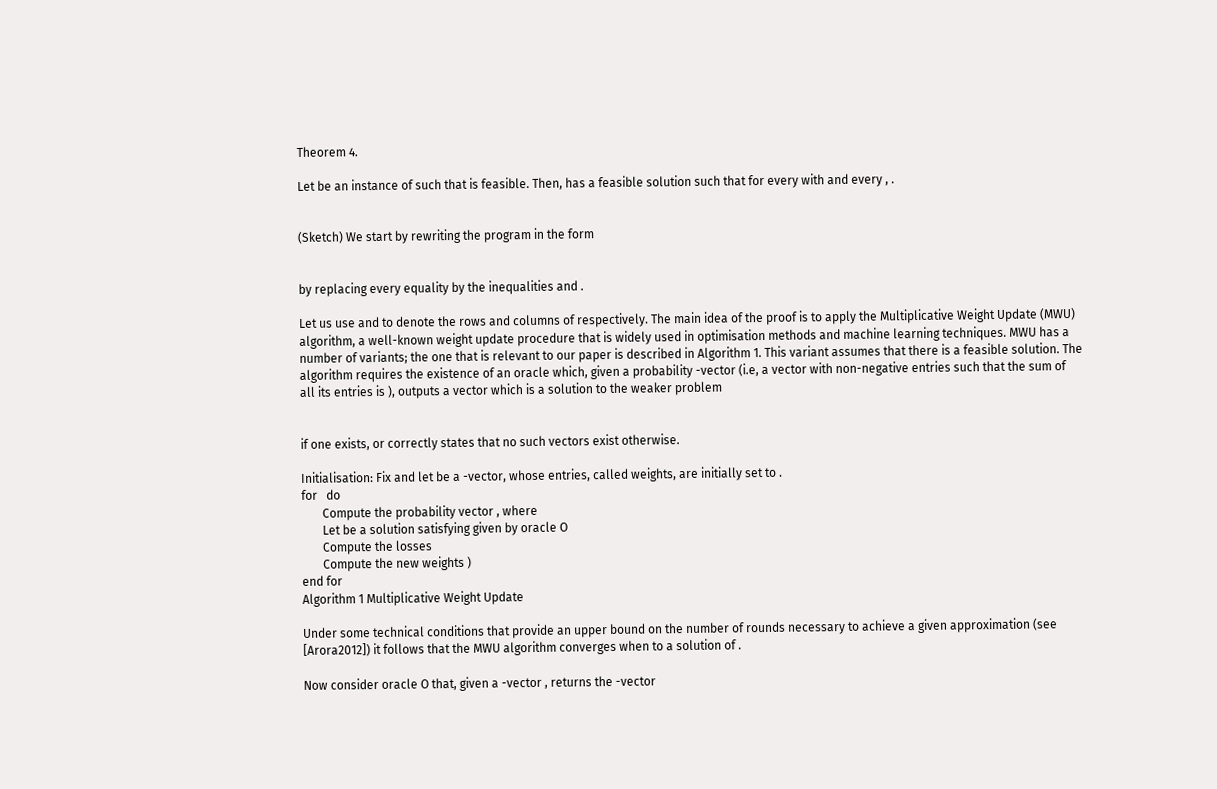Theorem 4.

Let be an instance of such that is feasible. Then, has a feasible solution such that for every with and every , .


(Sketch) We start by rewriting the program in the form


by replacing every equality by the inequalities and .

Let us use and to denote the rows and columns of respectively. The main idea of the proof is to apply the Multiplicative Weight Update (MWU) algorithm, a well-known weight update procedure that is widely used in optimisation methods and machine learning techniques. MWU has a number of variants; the one that is relevant to our paper is described in Algorithm 1. This variant assumes that there is a feasible solution. The algorithm requires the existence of an oracle which, given a probability -vector (i.e, a vector with non-negative entries such that the sum of all its entries is ), outputs a vector which is a solution to the weaker problem


if one exists, or correctly states that no such vectors exist otherwise.

Initialisation: Fix and let be a -vector, whose entries, called weights, are initially set to .
for   do
       Compute the probability vector , where
       Let be a solution satisfying given by oracle O
       Compute the losses
       Compute the new weights )
end for
Algorithm 1 Multiplicative Weight Update

Under some technical conditions that provide an upper bound on the number of rounds necessary to achieve a given approximation (see [Arora2012]) it follows that the MWU algorithm converges when to a solution of .

Now consider oracle O that, given a -vector , returns the -vector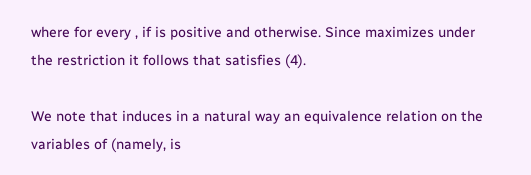where for every , if is positive and otherwise. Since maximizes under the restriction it follows that satisfies (4).

We note that induces in a natural way an equivalence relation on the variables of (namely, is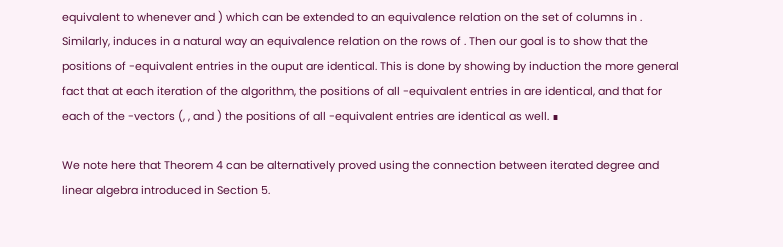equivalent to whenever and ) which can be extended to an equivalence relation on the set of columns in . Similarly, induces in a natural way an equivalence relation on the rows of . Then our goal is to show that the positions of -equivalent entries in the ouput are identical. This is done by showing by induction the more general fact that at each iteration of the algorithm, the positions of all -equivalent entries in are identical, and that for each of the -vectors (, , and ) the positions of all -equivalent entries are identical as well. ∎

We note here that Theorem 4 can be alternatively proved using the connection between iterated degree and linear algebra introduced in Section 5.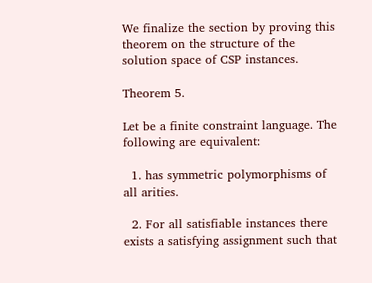We finalize the section by proving this theorem on the structure of the solution space of CSP instances.

Theorem 5.

Let be a finite constraint language. The following are equivalent:

  1. has symmetric polymorphisms of all arities.

  2. For all satisfiable instances there exists a satisfying assignment such that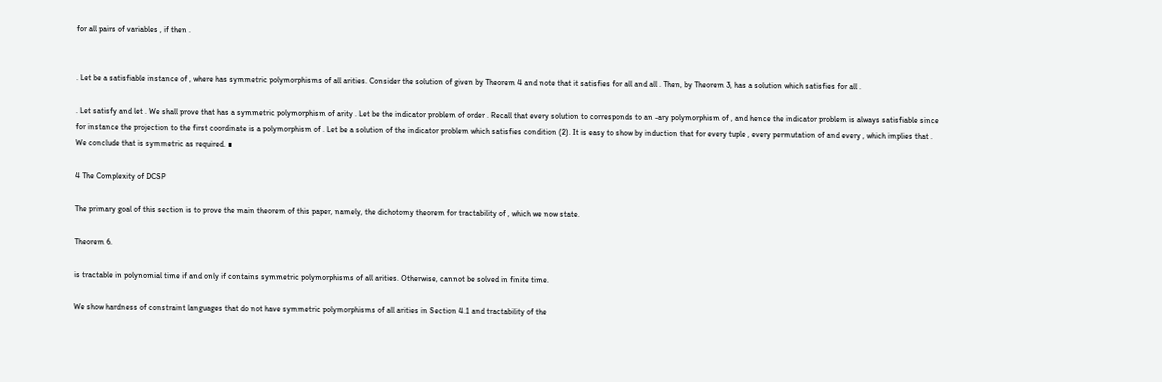for all pairs of variables , if then .


. Let be a satisfiable instance of , where has symmetric polymorphisms of all arities. Consider the solution of given by Theorem 4 and note that it satisfies for all and all . Then, by Theorem 3, has a solution which satisfies for all .

. Let satisfy and let . We shall prove that has a symmetric polymorphism of arity . Let be the indicator problem of order . Recall that every solution to corresponds to an -ary polymorphism of , and hence the indicator problem is always satisfiable since for instance the projection to the first coordinate is a polymorphism of . Let be a solution of the indicator problem which satisfies condition (2). It is easy to show by induction that for every tuple , every permutation of and every , which implies that . We conclude that is symmetric as required. ∎

4 The Complexity of DCSP

The primary goal of this section is to prove the main theorem of this paper, namely, the dichotomy theorem for tractability of , which we now state.

Theorem 6.

is tractable in polynomial time if and only if contains symmetric polymorphisms of all arities. Otherwise, cannot be solved in finite time.

We show hardness of constraint languages that do not have symmetric polymorphisms of all arities in Section 4.1 and tractability of the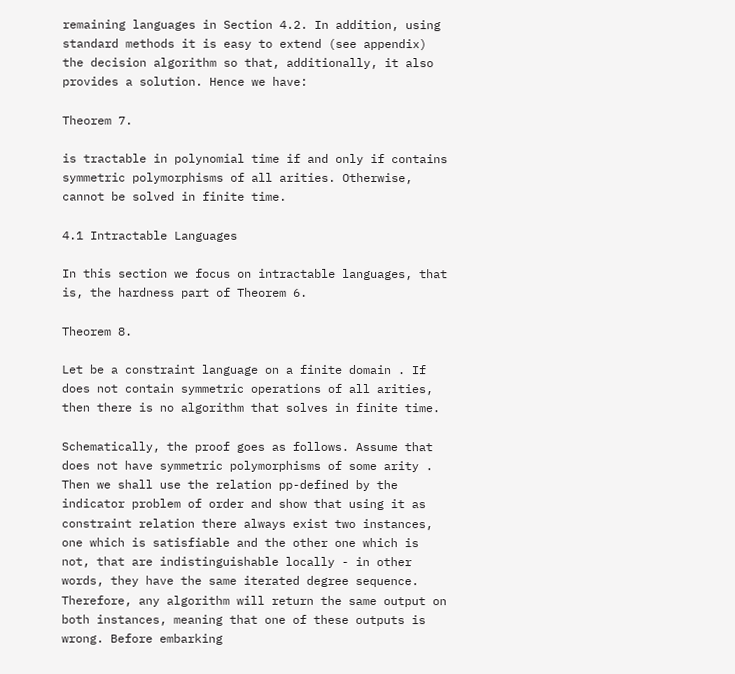remaining languages in Section 4.2. In addition, using standard methods it is easy to extend (see appendix) the decision algorithm so that, additionally, it also provides a solution. Hence we have:

Theorem 7.

is tractable in polynomial time if and only if contains symmetric polymorphisms of all arities. Otherwise, cannot be solved in finite time.

4.1 Intractable Languages

In this section we focus on intractable languages, that is, the hardness part of Theorem 6.

Theorem 8.

Let be a constraint language on a finite domain . If does not contain symmetric operations of all arities, then there is no algorithm that solves in finite time.

Schematically, the proof goes as follows. Assume that does not have symmetric polymorphisms of some arity . Then we shall use the relation pp-defined by the indicator problem of order and show that using it as constraint relation there always exist two instances, one which is satisfiable and the other one which is not, that are indistinguishable locally - in other words, they have the same iterated degree sequence. Therefore, any algorithm will return the same output on both instances, meaning that one of these outputs is wrong. Before embarking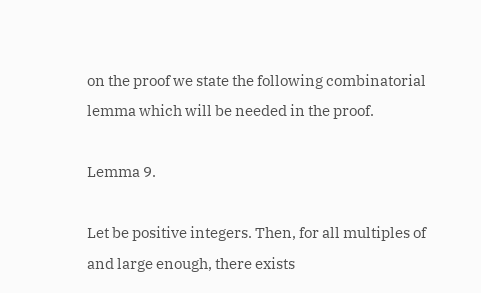on the proof we state the following combinatorial lemma which will be needed in the proof.

Lemma 9.

Let be positive integers. Then, for all multiples of and large enough, there exists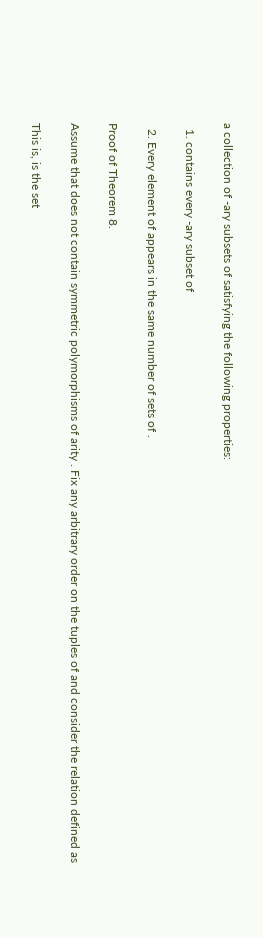a collection of -ary subsets of satisfying the following properties:

  1. contains every -ary subset of

  2. Every element of appears in the same number of sets of .

Proof of Theorem 8.

Assume that does not contain symmetric polymorphisms of arity . Fix any arbitrary order on the tuples of and consider the relation defined as

This is, is the set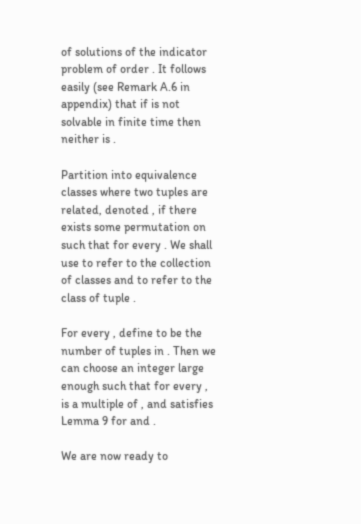of solutions of the indicator problem of order . It follows easily (see Remark A.6 in appendix) that if is not solvable in finite time then neither is .

Partition into equivalence classes where two tuples are related, denoted , if there exists some permutation on such that for every . We shall use to refer to the collection of classes and to refer to the class of tuple .

For every , define to be the number of tuples in . Then we can choose an integer large enough such that for every , is a multiple of , and satisfies Lemma 9 for and .

We are now ready to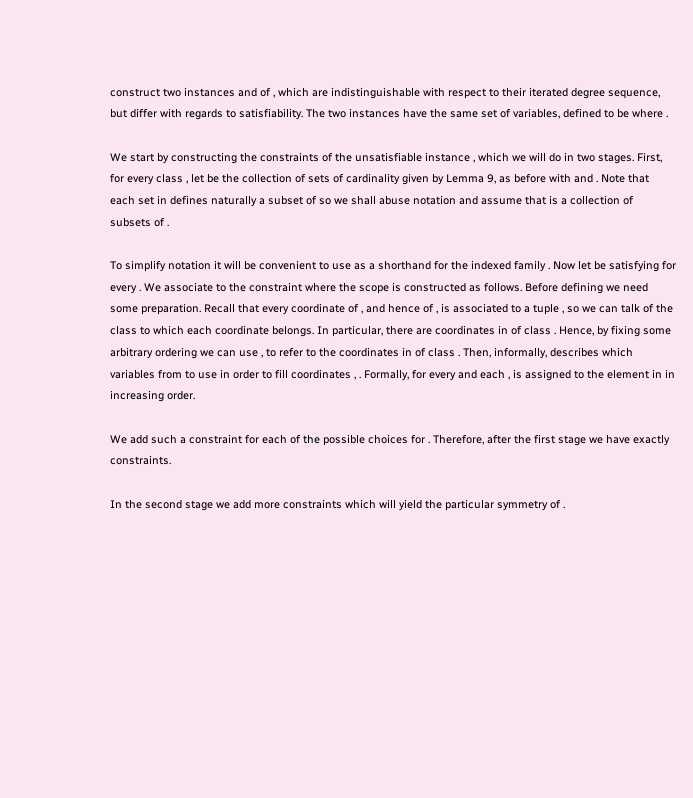construct two instances and of , which are indistinguishable with respect to their iterated degree sequence, but differ with regards to satisfiability. The two instances have the same set of variables, defined to be where .

We start by constructing the constraints of the unsatisfiable instance , which we will do in two stages. First, for every class , let be the collection of sets of cardinality given by Lemma 9, as before with and . Note that each set in defines naturally a subset of so we shall abuse notation and assume that is a collection of subsets of .

To simplify notation it will be convenient to use as a shorthand for the indexed family . Now let be satisfying for every . We associate to the constraint where the scope is constructed as follows. Before defining we need some preparation. Recall that every coordinate of , and hence of , is associated to a tuple , so we can talk of the class to which each coordinate belongs. In particular, there are coordinates in of class . Hence, by fixing some arbitrary ordering we can use , to refer to the coordinates in of class . Then, informally, describes which variables from to use in order to fill coordinates , . Formally, for every and each , is assigned to the element in in increasing order.

We add such a constraint for each of the possible choices for . Therefore, after the first stage we have exactly constraints.

In the second stage we add more constraints which will yield the particular symmetry of .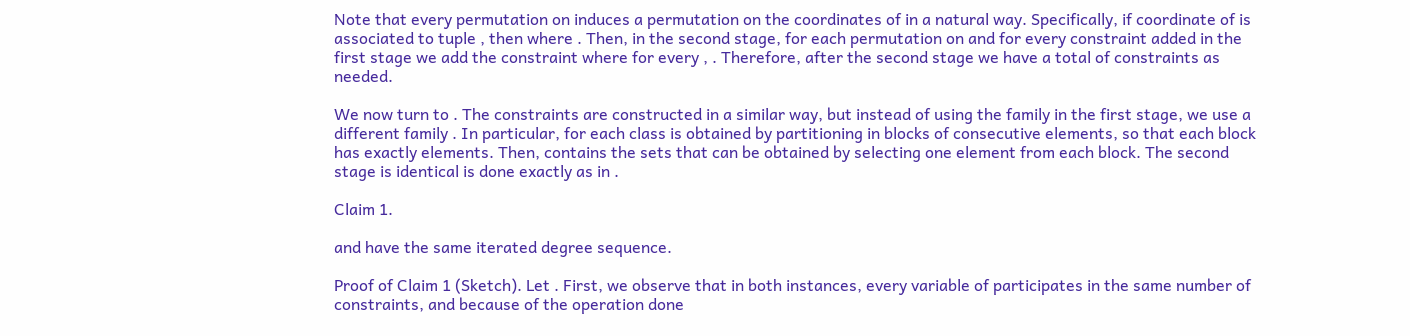Note that every permutation on induces a permutation on the coordinates of in a natural way. Specifically, if coordinate of is associated to tuple , then where . Then, in the second stage, for each permutation on and for every constraint added in the first stage we add the constraint where for every , . Therefore, after the second stage we have a total of constraints as needed.

We now turn to . The constraints are constructed in a similar way, but instead of using the family in the first stage, we use a different family . In particular, for each class is obtained by partitioning in blocks of consecutive elements, so that each block has exactly elements. Then, contains the sets that can be obtained by selecting one element from each block. The second stage is identical is done exactly as in .

Claim 1.

and have the same iterated degree sequence.

Proof of Claim 1 (Sketch). Let . First, we observe that in both instances, every variable of participates in the same number of constraints, and because of the operation done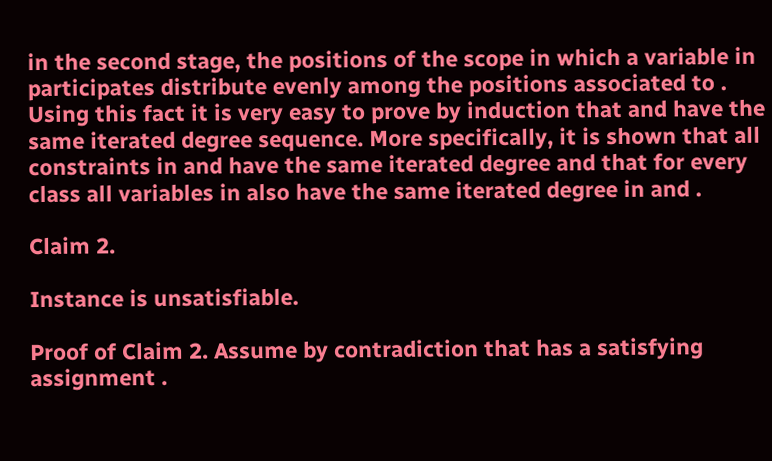in the second stage, the positions of the scope in which a variable in participates distribute evenly among the positions associated to . Using this fact it is very easy to prove by induction that and have the same iterated degree sequence. More specifically, it is shown that all constraints in and have the same iterated degree and that for every class all variables in also have the same iterated degree in and .

Claim 2.

Instance is unsatisfiable.

Proof of Claim 2. Assume by contradiction that has a satisfying assignment .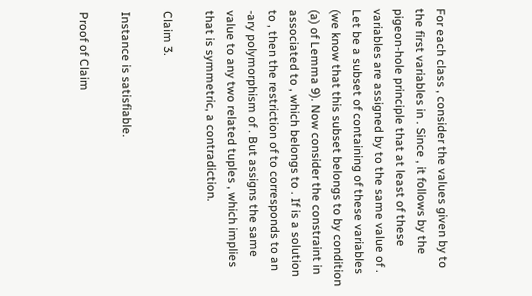For each class , consider the values given by to the first variables in . Since , it follows by the pigeon-hole principle that at least of these variables are assigned by to the same value of . Let be a subset of containing of these variables (we know that this subset belongs to by condition (a) of Lemma 9). Now consider the constraint in associated to , which belongs to . If is a solution to , then the restriction of to corresponds to an -ary polymorphism of . But assigns the same value to any two related tuples , which implies that is symmetric, a contradiction.

Claim 3.

Instance is satisfiable.

Proof of Claim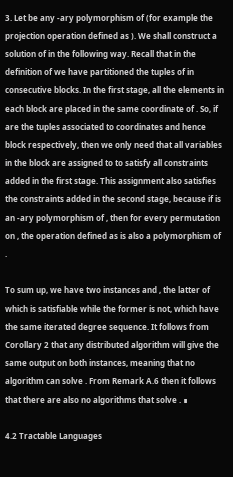3. Let be any -ary polymorphism of (for example the projection operation defined as ). We shall construct a solution of in the following way. Recall that in the definition of we have partitioned the tuples of in consecutive blocks. In the first stage, all the elements in each block are placed in the same coordinate of . So, if are the tuples associated to coordinates and hence block respectively, then we only need that all variables in the block are assigned to to satisfy all constraints added in the first stage. This assignment also satisfies the constraints added in the second stage, because if is an -ary polymorphism of , then for every permutation on , the operation defined as is also a polymorphism of .

To sum up, we have two instances and , the latter of which is satisfiable while the former is not, which have the same iterated degree sequence. It follows from Corollary 2 that any distributed algorithm will give the same output on both instances, meaning that no algorithm can solve . From Remark A.6 then it follows that there are also no algorithms that solve . ∎

4.2 Tractable Languages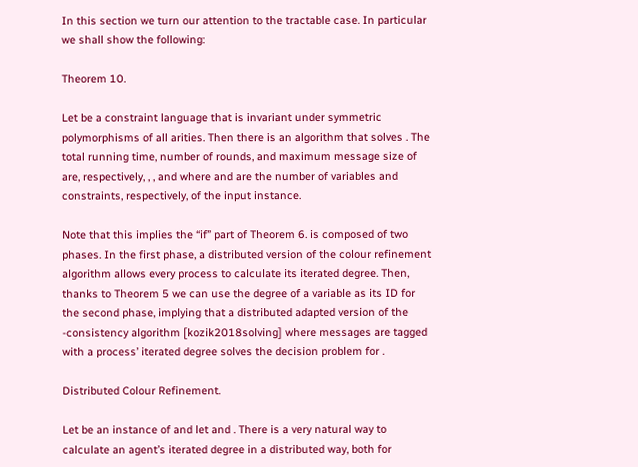In this section we turn our attention to the tractable case. In particular we shall show the following:

Theorem 10.

Let be a constraint language that is invariant under symmetric polymorphisms of all arities. Then there is an algorithm that solves . The total running time, number of rounds, and maximum message size of are, respectively, , , and where and are the number of variables and constraints, respectively, of the input instance.

Note that this implies the “if” part of Theorem 6. is composed of two phases. In the first phase, a distributed version of the colour refinement algorithm allows every process to calculate its iterated degree. Then, thanks to Theorem 5 we can use the degree of a variable as its ID for the second phase, implying that a distributed adapted version of the -consistency algorithm [kozik2018solving] where messages are tagged with a process’ iterated degree solves the decision problem for .

Distributed Colour Refinement.

Let be an instance of and let and . There is a very natural way to calculate an agent’s iterated degree in a distributed way, both for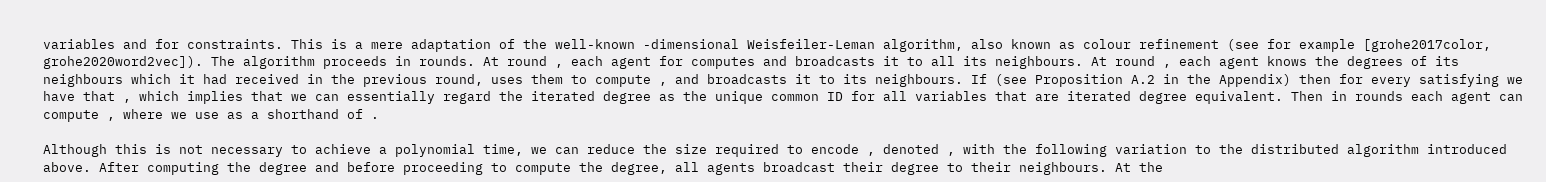variables and for constraints. This is a mere adaptation of the well-known -dimensional Weisfeiler-Leman algorithm, also known as colour refinement (see for example [grohe2017color, grohe2020word2vec]). The algorithm proceeds in rounds. At round , each agent for computes and broadcasts it to all its neighbours. At round , each agent knows the degrees of its neighbours which it had received in the previous round, uses them to compute , and broadcasts it to its neighbours. If (see Proposition A.2 in the Appendix) then for every satisfying we have that , which implies that we can essentially regard the iterated degree as the unique common ID for all variables that are iterated degree equivalent. Then in rounds each agent can compute , where we use as a shorthand of .

Although this is not necessary to achieve a polynomial time, we can reduce the size required to encode , denoted , with the following variation to the distributed algorithm introduced above. After computing the degree and before proceeding to compute the degree, all agents broadcast their degree to their neighbours. At the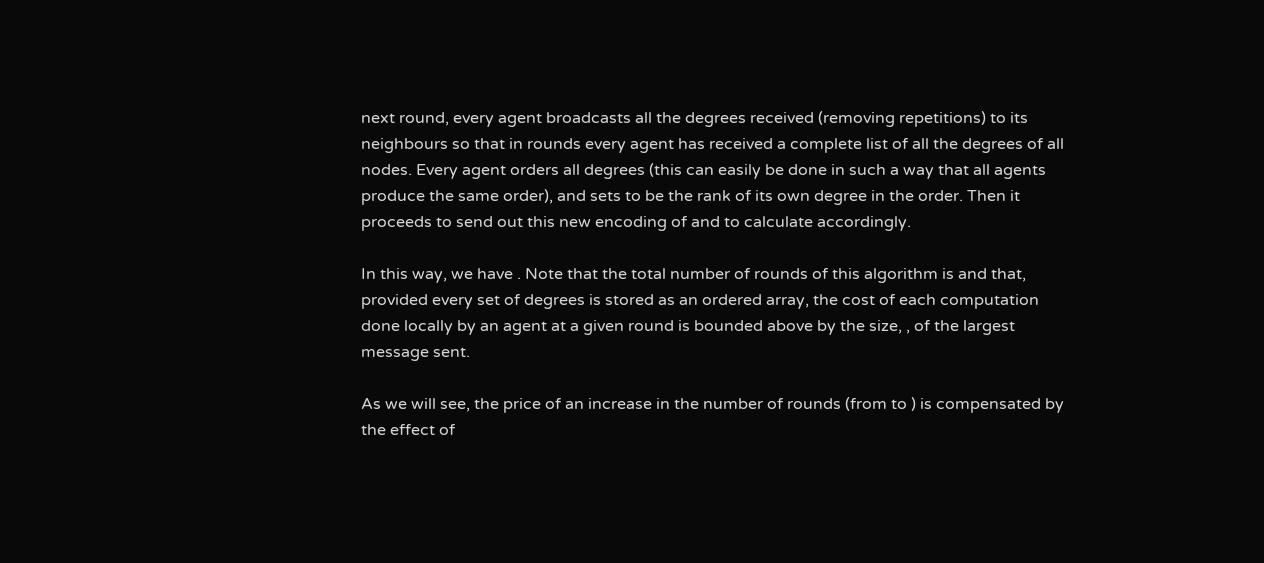next round, every agent broadcasts all the degrees received (removing repetitions) to its neighbours so that in rounds every agent has received a complete list of all the degrees of all nodes. Every agent orders all degrees (this can easily be done in such a way that all agents produce the same order), and sets to be the rank of its own degree in the order. Then it proceeds to send out this new encoding of and to calculate accordingly.

In this way, we have . Note that the total number of rounds of this algorithm is and that, provided every set of degrees is stored as an ordered array, the cost of each computation done locally by an agent at a given round is bounded above by the size, , of the largest message sent.

As we will see, the price of an increase in the number of rounds (from to ) is compensated by the effect of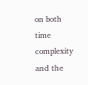on both time complexity and the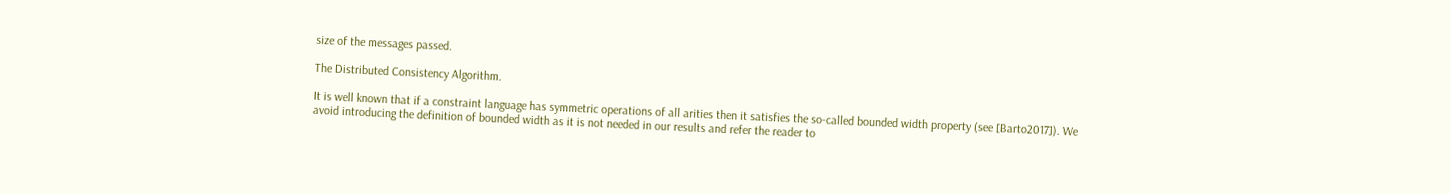size of the messages passed.

The Distributed Consistency Algorithm.

It is well known that if a constraint language has symmetric operations of all arities then it satisfies the so-called bounded width property (see [Barto2017]). We avoid introducing the definition of bounded width as it is not needed in our results and refer the reader to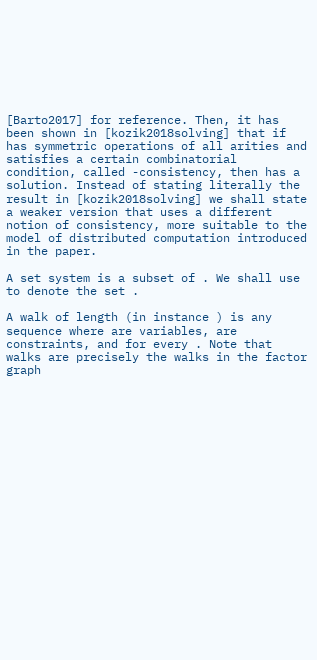[Barto2017] for reference. Then, it has been shown in [kozik2018solving] that if has symmetric operations of all arities and satisfies a certain combinatorial condition, called -consistency, then has a solution. Instead of stating literally the result in [kozik2018solving] we shall state a weaker version that uses a different notion of consistency, more suitable to the model of distributed computation introduced in the paper.

A set system is a subset of . We shall use to denote the set .

A walk of length (in instance ) is any sequence where are variables, are constraints, and for every . Note that walks are precisely the walks in the factor graph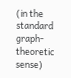(in the standard graph-theoretic sense)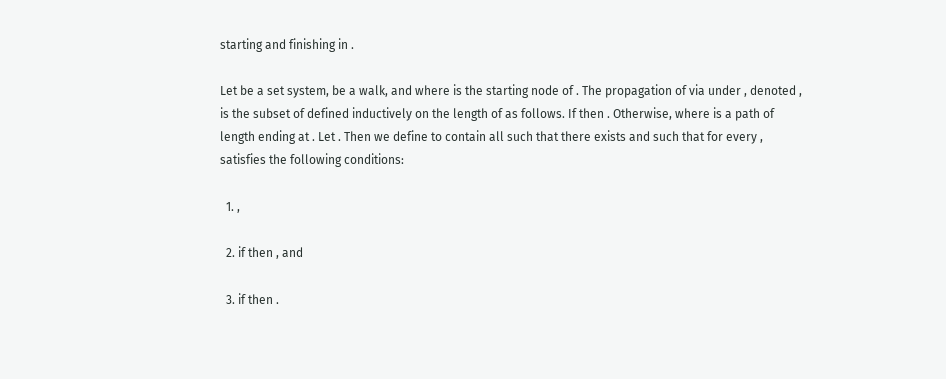starting and finishing in .

Let be a set system, be a walk, and where is the starting node of . The propagation of via under , denoted , is the subset of defined inductively on the length of as follows. If then . Otherwise, where is a path of length ending at . Let . Then we define to contain all such that there exists and such that for every , satisfies the following conditions:

  1. ,

  2. if then , and

  3. if then .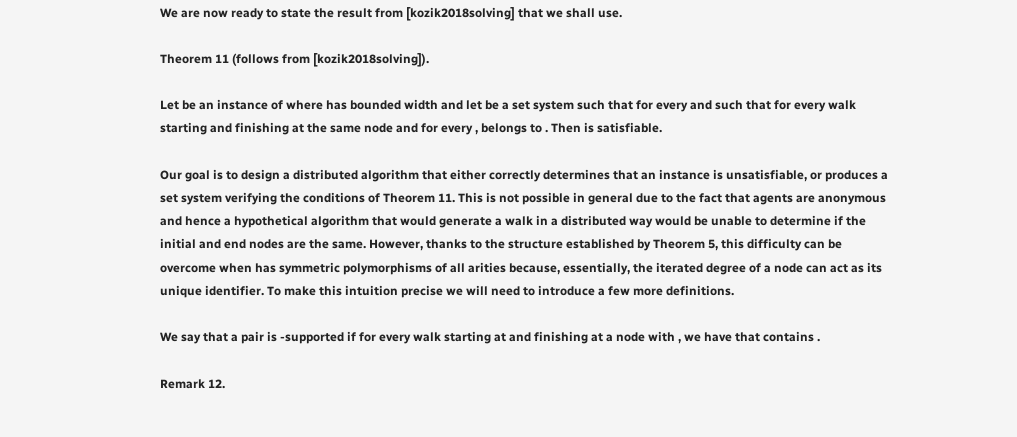We are now ready to state the result from [kozik2018solving] that we shall use.

Theorem 11 (follows from [kozik2018solving]).

Let be an instance of where has bounded width and let be a set system such that for every and such that for every walk starting and finishing at the same node and for every , belongs to . Then is satisfiable.

Our goal is to design a distributed algorithm that either correctly determines that an instance is unsatisfiable, or produces a set system verifying the conditions of Theorem 11. This is not possible in general due to the fact that agents are anonymous and hence a hypothetical algorithm that would generate a walk in a distributed way would be unable to determine if the initial and end nodes are the same. However, thanks to the structure established by Theorem 5, this difficulty can be overcome when has symmetric polymorphisms of all arities because, essentially, the iterated degree of a node can act as its unique identifier. To make this intuition precise we will need to introduce a few more definitions.

We say that a pair is -supported if for every walk starting at and finishing at a node with , we have that contains .

Remark 12.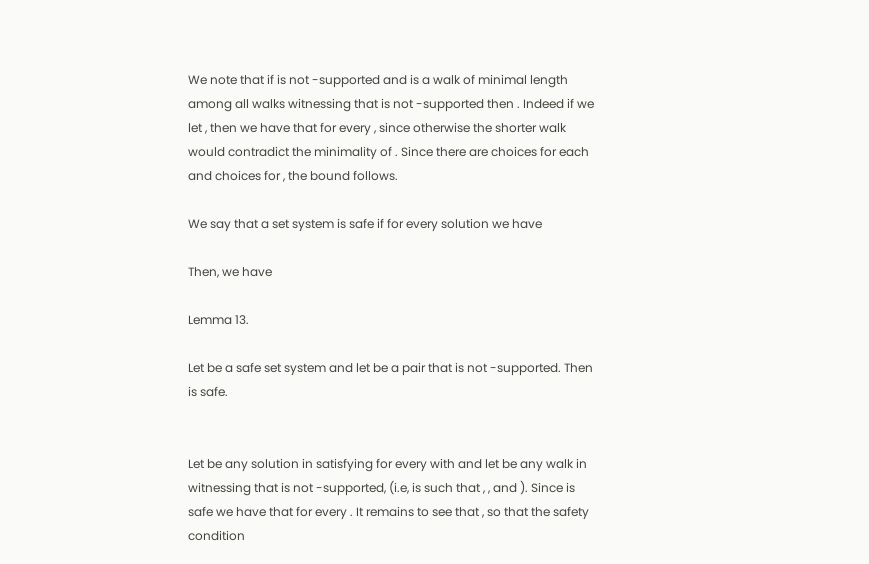We note that if is not -supported and is a walk of minimal length among all walks witnessing that is not -supported then . Indeed if we let , then we have that for every , since otherwise the shorter walk would contradict the minimality of . Since there are choices for each and choices for , the bound follows.

We say that a set system is safe if for every solution we have

Then, we have

Lemma 13.

Let be a safe set system and let be a pair that is not -supported. Then is safe.


Let be any solution in satisfying for every with and let be any walk in witnessing that is not -supported, (i.e, is such that , , and ). Since is safe we have that for every . It remains to see that , so that the safety condition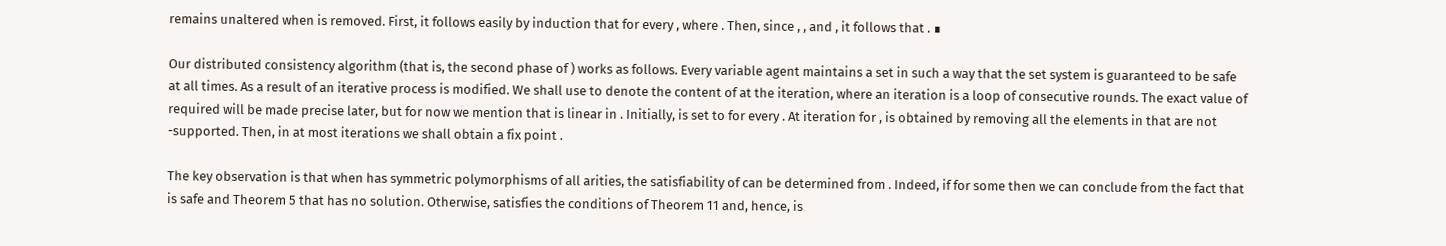remains unaltered when is removed. First, it follows easily by induction that for every , where . Then, since , , and , it follows that . ∎

Our distributed consistency algorithm (that is, the second phase of ) works as follows. Every variable agent maintains a set in such a way that the set system is guaranteed to be safe at all times. As a result of an iterative process is modified. We shall use to denote the content of at the iteration, where an iteration is a loop of consecutive rounds. The exact value of required will be made precise later, but for now we mention that is linear in . Initially, is set to for every . At iteration for , is obtained by removing all the elements in that are not -supported. Then, in at most iterations we shall obtain a fix point .

The key observation is that when has symmetric polymorphisms of all arities, the satisfiability of can be determined from . Indeed, if for some then we can conclude from the fact that is safe and Theorem 5 that has no solution. Otherwise, satisfies the conditions of Theorem 11 and, hence, is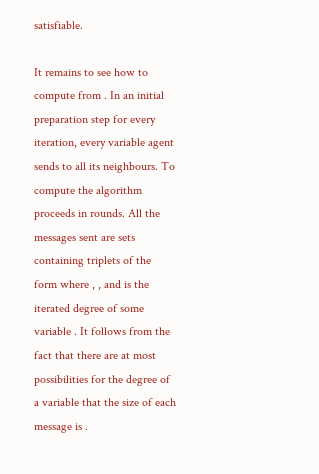satisfiable.

It remains to see how to compute from . In an initial preparation step for every iteration, every variable agent sends to all its neighbours. To compute the algorithm proceeds in rounds. All the messages sent are sets containing triplets of the form where , , and is the iterated degree of some variable . It follows from the fact that there are at most possibilities for the degree of a variable that the size of each message is .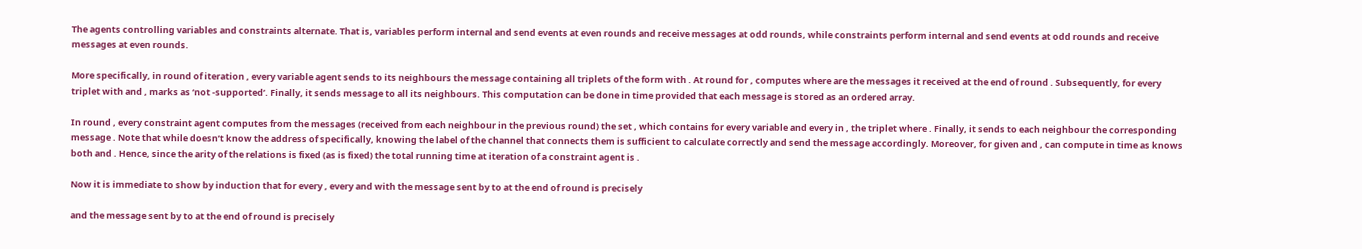The agents controlling variables and constraints alternate. That is, variables perform internal and send events at even rounds and receive messages at odd rounds, while constraints perform internal and send events at odd rounds and receive messages at even rounds.

More specifically, in round of iteration , every variable agent sends to its neighbours the message containing all triplets of the form with . At round for , computes where are the messages it received at the end of round . Subsequently, for every triplet with and , marks as ‘not -supported’. Finally, it sends message to all its neighbours. This computation can be done in time provided that each message is stored as an ordered array.

In round , every constraint agent computes from the messages (received from each neighbour in the previous round) the set , which contains for every variable and every in , the triplet where . Finally, it sends to each neighbour the corresponding message . Note that while doesn’t know the address of specifically, knowing the label of the channel that connects them is sufficient to calculate correctly and send the message accordingly. Moreover, for given and , can compute in time as knows both and . Hence, since the arity of the relations is fixed (as is fixed) the total running time at iteration of a constraint agent is .

Now it is immediate to show by induction that for every , every and with the message sent by to at the end of round is precisely

and the message sent by to at the end of round is precisely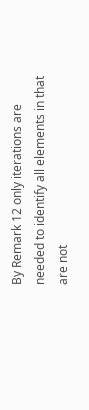By Remark 12 only iterations are needed to identify all elements in that are not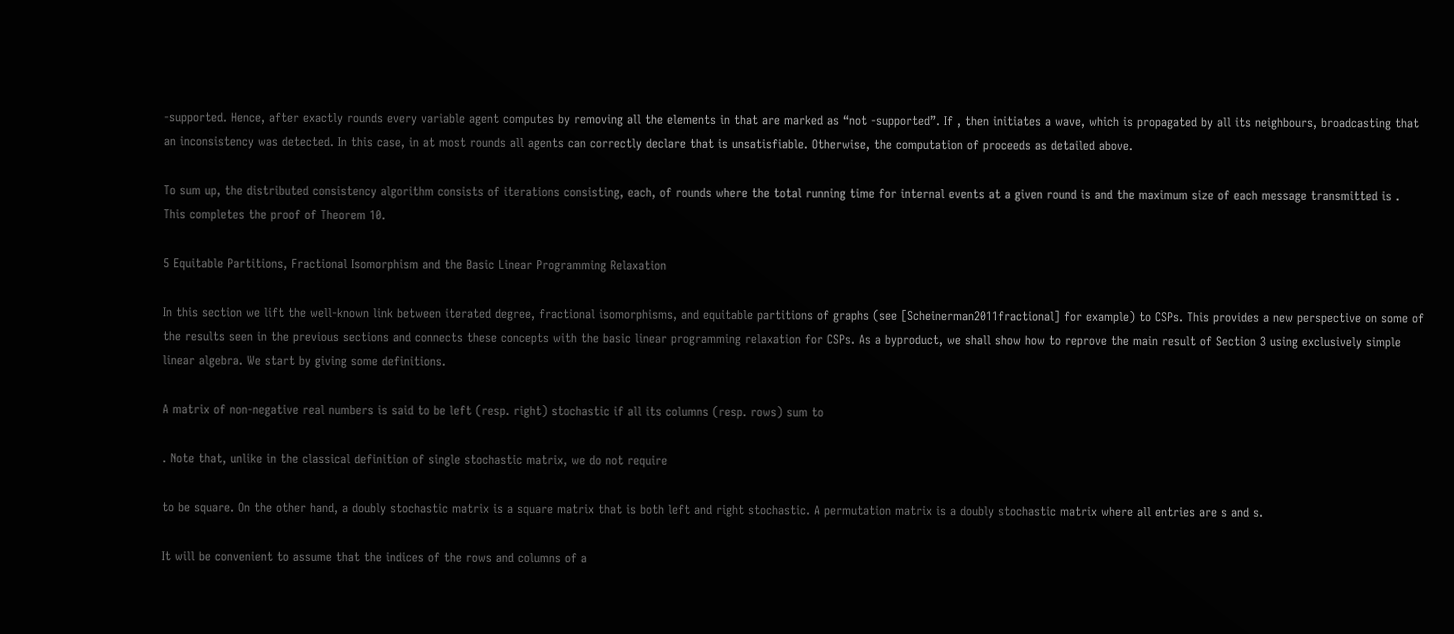-supported. Hence, after exactly rounds every variable agent computes by removing all the elements in that are marked as “not -supported”. If , then initiates a wave, which is propagated by all its neighbours, broadcasting that an inconsistency was detected. In this case, in at most rounds all agents can correctly declare that is unsatisfiable. Otherwise, the computation of proceeds as detailed above.

To sum up, the distributed consistency algorithm consists of iterations consisting, each, of rounds where the total running time for internal events at a given round is and the maximum size of each message transmitted is . This completes the proof of Theorem 10.

5 Equitable Partitions, Fractional Isomorphism and the Basic Linear Programming Relaxation

In this section we lift the well-known link between iterated degree, fractional isomorphisms, and equitable partitions of graphs (see [Scheinerman2011fractional] for example) to CSPs. This provides a new perspective on some of the results seen in the previous sections and connects these concepts with the basic linear programming relaxation for CSPs. As a byproduct, we shall show how to reprove the main result of Section 3 using exclusively simple linear algebra. We start by giving some definitions.

A matrix of non-negative real numbers is said to be left (resp. right) stochastic if all its columns (resp. rows) sum to

. Note that, unlike in the classical definition of single stochastic matrix, we do not require

to be square. On the other hand, a doubly stochastic matrix is a square matrix that is both left and right stochastic. A permutation matrix is a doubly stochastic matrix where all entries are s and s.

It will be convenient to assume that the indices of the rows and columns of a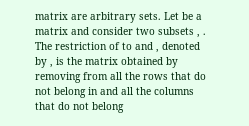matrix are arbitrary sets. Let be a matrix and consider two subsets , . The restriction of to and , denoted by , is the matrix obtained by removing from all the rows that do not belong in and all the columns that do not belong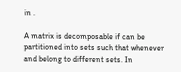in .

A matrix is decomposable if can be partitioned into sets such that whenever and belong to different sets. In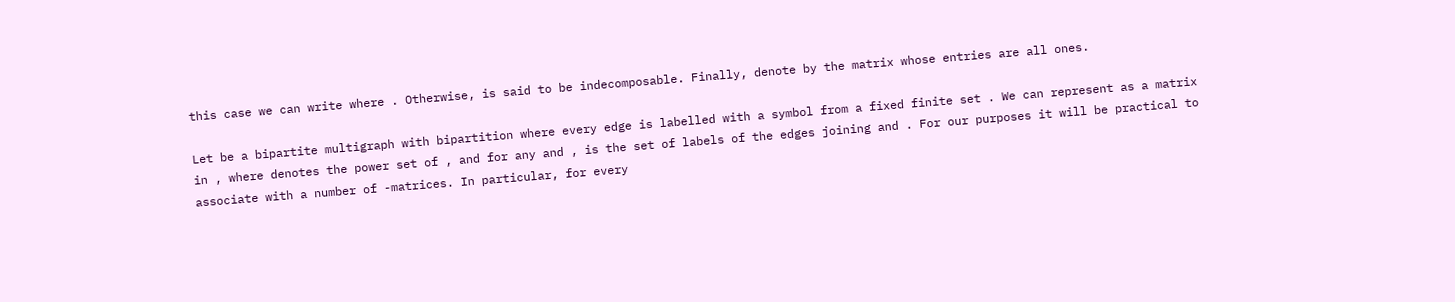this case we can write where . Otherwise, is said to be indecomposable. Finally, denote by the matrix whose entries are all ones.

Let be a bipartite multigraph with bipartition where every edge is labelled with a symbol from a fixed finite set . We can represent as a matrix in , where denotes the power set of , and for any and , is the set of labels of the edges joining and . For our purposes it will be practical to associate with a number of -matrices. In particular, for every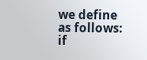we define as follows: if